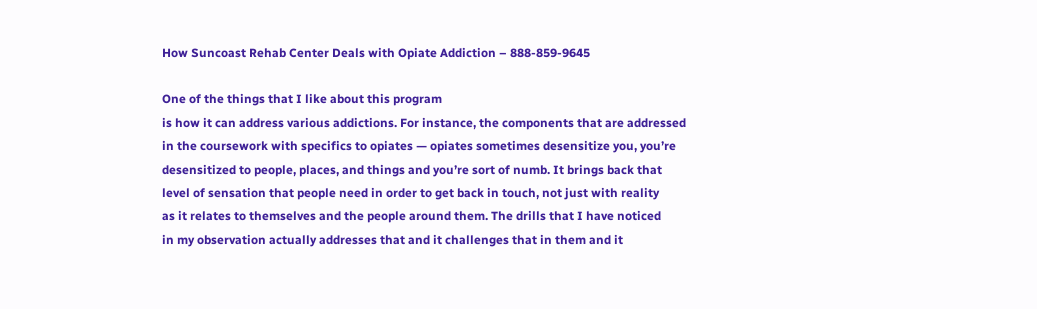How Suncoast Rehab Center Deals with Opiate Addiction – 888-859-9645

One of the things that I like about this program
is how it can address various addictions. For instance, the components that are addressed
in the coursework with specifics to opiates — opiates sometimes desensitize you, you’re
desensitized to people, places, and things and you’re sort of numb. It brings back that
level of sensation that people need in order to get back in touch, not just with reality
as it relates to themselves and the people around them. The drills that I have noticed
in my observation actually addresses that and it challenges that in them and it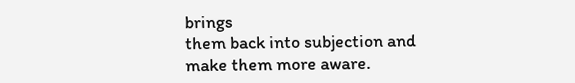brings
them back into subjection and make them more aware.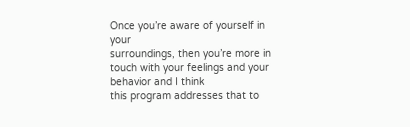Once you’re aware of yourself in your
surroundings, then you’re more in touch with your feelings and your behavior and I think
this program addresses that to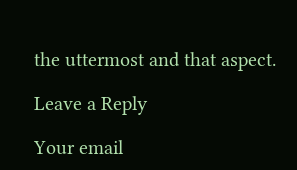the uttermost and that aspect.

Leave a Reply

Your email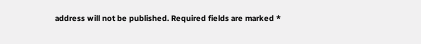address will not be published. Required fields are marked *